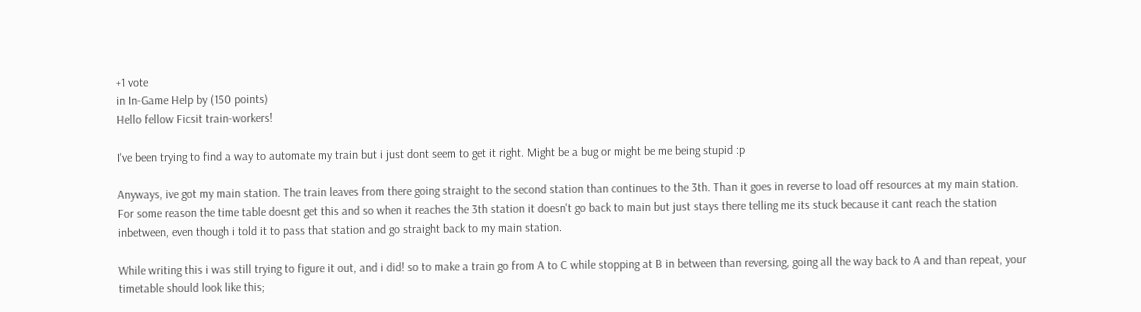+1 vote
in In-Game Help by (150 points)
Hello fellow Ficsit train-workers!

I've been trying to find a way to automate my train but i just dont seem to get it right. Might be a bug or might be me being stupid :p

Anyways, ive got my main station. The train leaves from there going straight to the second station than continues to the 3th. Than it goes in reverse to load off resources at my main station. For some reason the time table doesnt get this and so when it reaches the 3th station it doesn't go back to main but just stays there telling me its stuck because it cant reach the station inbetween, even though i told it to pass that station and go straight back to my main station.

While writing this i was still trying to figure it out, and i did! so to make a train go from A to C while stopping at B in between than reversing, going all the way back to A and than repeat, your timetable should look like this;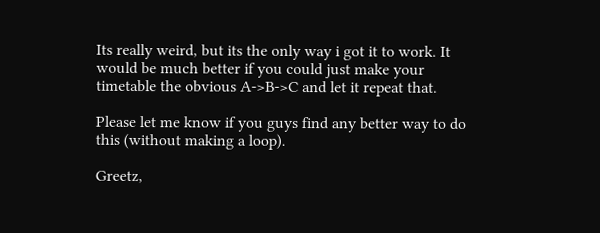Its really weird, but its the only way i got it to work. It would be much better if you could just make your timetable the obvious A->B->C and let it repeat that.

Please let me know if you guys find any better way to do this (without making a loop).

Greetz,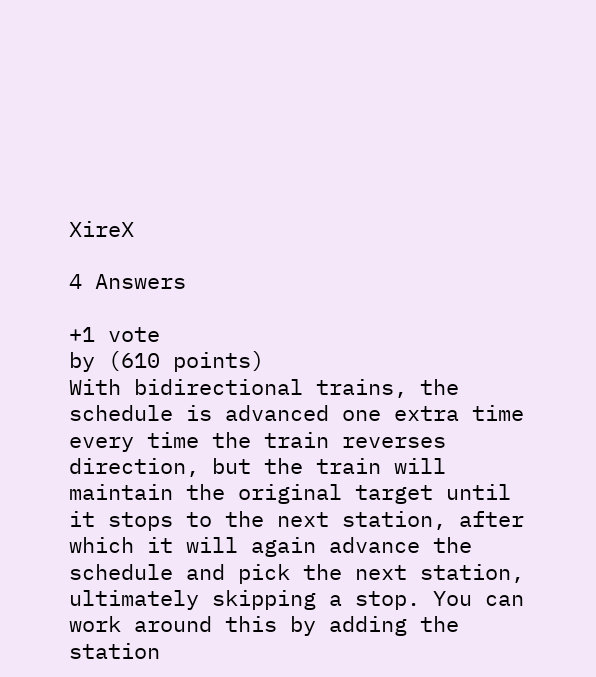XireX

4 Answers

+1 vote
by (610 points)
With bidirectional trains, the schedule is advanced one extra time every time the train reverses direction, but the train will maintain the original target until it stops to the next station, after which it will again advance the schedule and pick the next station, ultimately skipping a stop. You can work around this by adding the station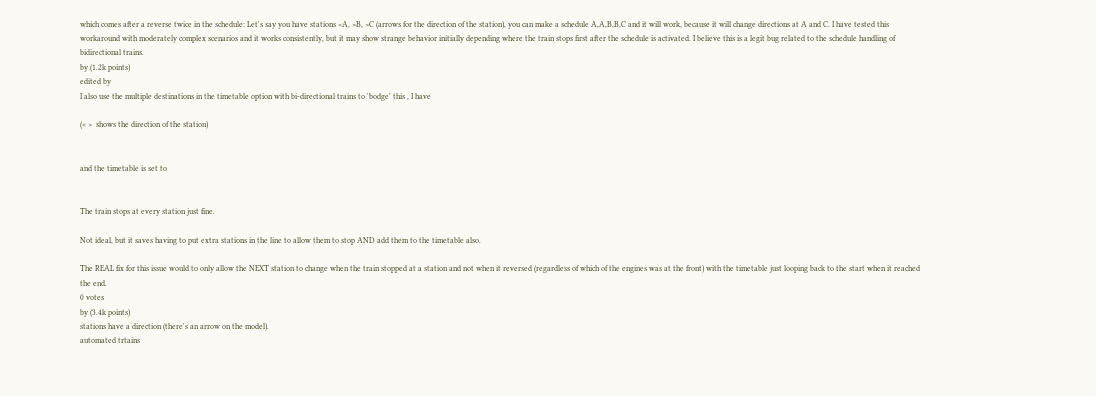which comes after a reverse twice in the schedule: Let's say you have stations <A, >B, >C (arrows for the direction of the station), you can make a schedule A,A,B,B,C and it will work, because it will change directions at A and C. I have tested this workaround with moderately complex scenarios and it works consistently, but it may show strange behavior initially depending where the train stops first after the schedule is activated. I believe this is a legit bug related to the schedule handling of bidirectional trains.
by (1.2k points)
edited by
I also use the multiple destinations in the timetable option with bi-directional trains to 'bodge' this , I have

(< >  shows the direction of the station)


and the timetable is set to


The train stops at every station just fine.

Not ideal, but it saves having to put extra stations in the line to allow them to stop AND add them to the timetable also.

The REAL fix for this issue would to only allow the NEXT station to change when the train stopped at a station and not when it reversed (regardless of which of the engines was at the front) with the timetable just looping back to the start when it reached the end.
0 votes
by (3.4k points)
stations have a direction (there's an arrow on the model).
automated trtains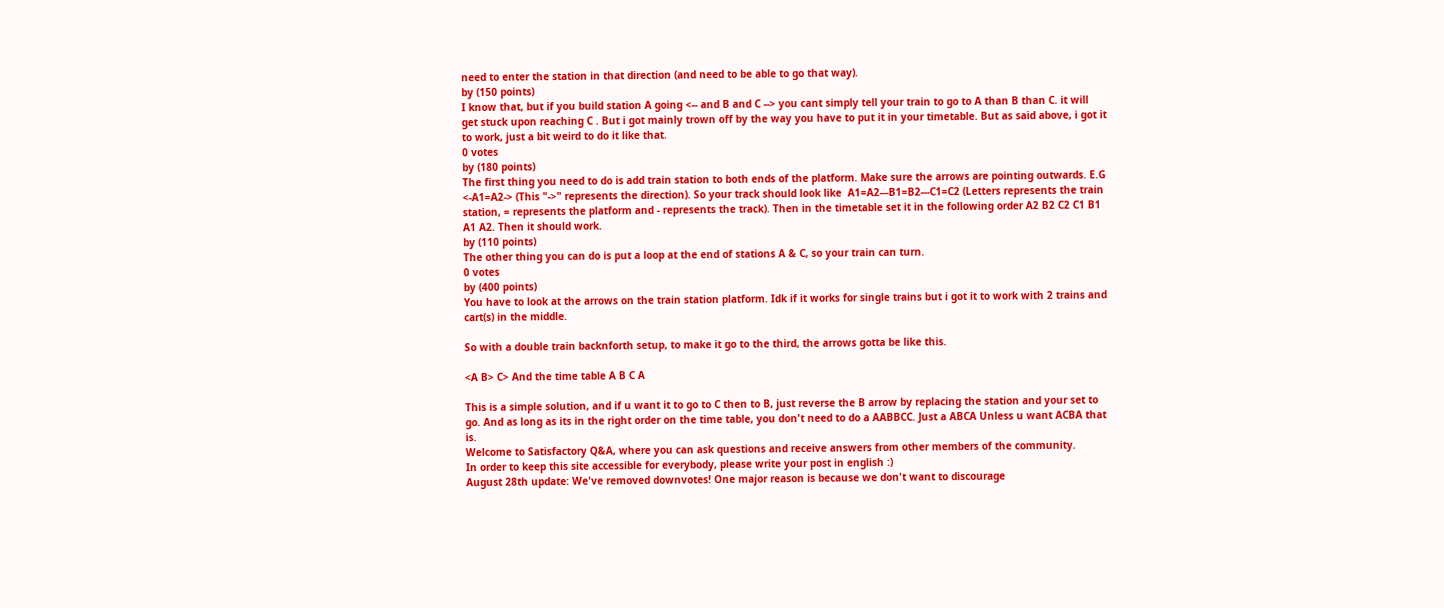need to enter the station in that direction (and need to be able to go that way).
by (150 points)
I know that, but if you build station A going <-- and B and C --> you cant simply tell your train to go to A than B than C. it will get stuck upon reaching C . But i got mainly trown off by the way you have to put it in your timetable. But as said above, i got it to work, just a bit weird to do it like that.
0 votes
by (180 points)
The first thing you need to do is add train station to both ends of the platform. Make sure the arrows are pointing outwards. E.G <-A1=A2-> (This "->" represents the direction). So your track should look like  A1=A2---B1=B2---C1=C2 (Letters represents the train station, = represents the platform and - represents the track). Then in the timetable set it in the following order A2 B2 C2 C1 B1 A1 A2. Then it should work.
by (110 points)
The other thing you can do is put a loop at the end of stations A & C, so your train can turn.
0 votes
by (400 points)
You have to look at the arrows on the train station platform. Idk if it works for single trains but i got it to work with 2 trains and cart(s) in the middle.

So with a double train backnforth setup, to make it go to the third, the arrows gotta be like this.

<A B> C> And the time table A B C A

This is a simple solution, and if u want it to go to C then to B, just reverse the B arrow by replacing the station and your set to go. And as long as its in the right order on the time table, you don't need to do a AABBCC. Just a ABCA Unless u want ACBA that is.
Welcome to Satisfactory Q&A, where you can ask questions and receive answers from other members of the community.
In order to keep this site accessible for everybody, please write your post in english :)
August 28th update: We've removed downvotes! One major reason is because we don't want to discourage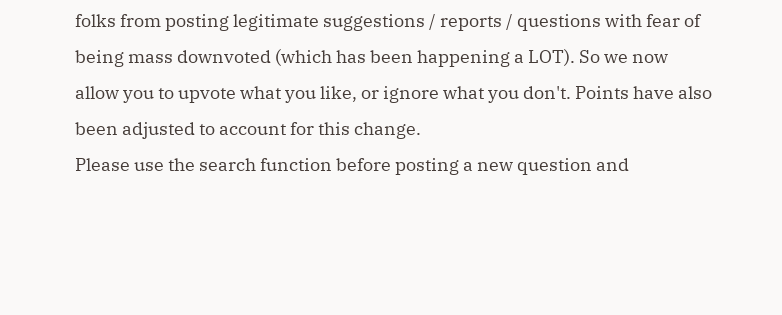folks from posting legitimate suggestions / reports / questions with fear of being mass downvoted (which has been happening a LOT). So we now allow you to upvote what you like, or ignore what you don't. Points have also been adjusted to account for this change.
Please use the search function before posting a new question and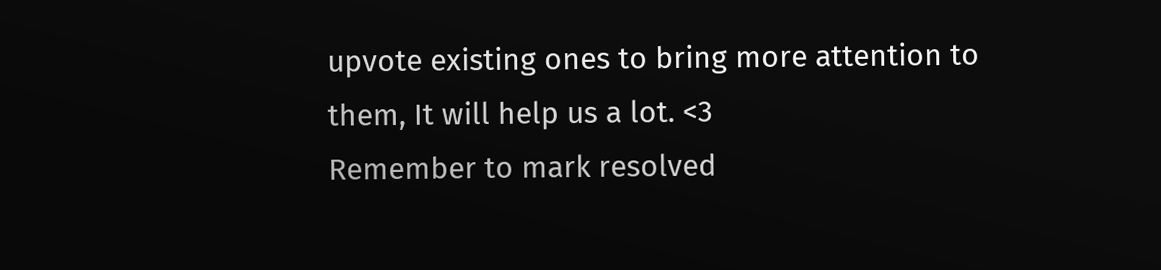upvote existing ones to bring more attention to them, It will help us a lot. <3
Remember to mark resolved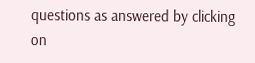questions as answered by clicking on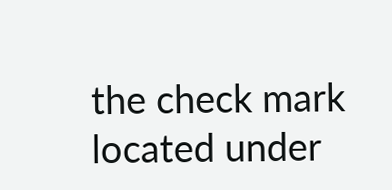the check mark located under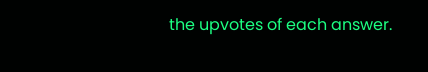the upvotes of each answer.